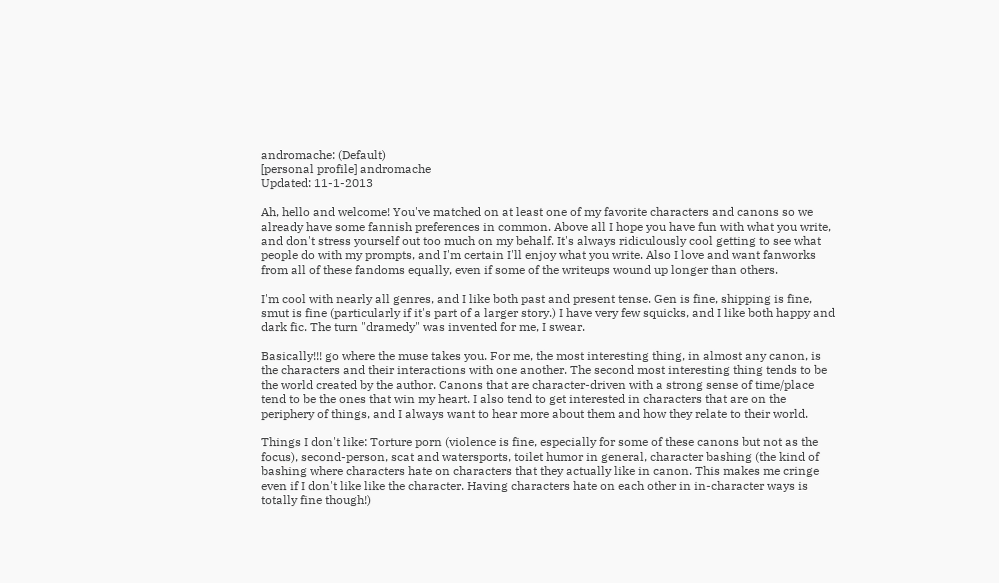andromache: (Default)
[personal profile] andromache
Updated: 11-1-2013

Ah, hello and welcome! You've matched on at least one of my favorite characters and canons so we already have some fannish preferences in common. Above all I hope you have fun with what you write, and don't stress yourself out too much on my behalf. It's always ridiculously cool getting to see what people do with my prompts, and I'm certain I'll enjoy what you write. Also I love and want fanworks from all of these fandoms equally, even if some of the writeups wound up longer than others.

I'm cool with nearly all genres, and I like both past and present tense. Gen is fine, shipping is fine, smut is fine (particularly if it's part of a larger story.) I have very few squicks, and I like both happy and dark fic. The turn "dramedy" was invented for me, I swear.

Basically!!! go where the muse takes you. For me, the most interesting thing, in almost any canon, is the characters and their interactions with one another. The second most interesting thing tends to be the world created by the author. Canons that are character-driven with a strong sense of time/place tend to be the ones that win my heart. I also tend to get interested in characters that are on the periphery of things, and I always want to hear more about them and how they relate to their world.

Things I don't like: Torture porn (violence is fine, especially for some of these canons but not as the focus), second-person, scat and watersports, toilet humor in general, character bashing (the kind of bashing where characters hate on characters that they actually like in canon. This makes me cringe even if I don't like like the character. Having characters hate on each other in in-character ways is totally fine though!)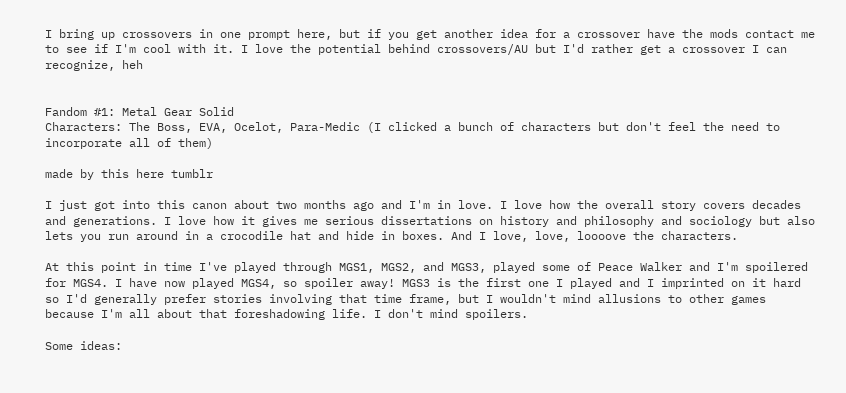I bring up crossovers in one prompt here, but if you get another idea for a crossover have the mods contact me to see if I'm cool with it. I love the potential behind crossovers/AU but I'd rather get a crossover I can recognize, heh


Fandom #1: Metal Gear Solid
Characters: The Boss, EVA, Ocelot, Para-Medic (I clicked a bunch of characters but don't feel the need to incorporate all of them)

made by this here tumblr

I just got into this canon about two months ago and I'm in love. I love how the overall story covers decades and generations. I love how it gives me serious dissertations on history and philosophy and sociology but also lets you run around in a crocodile hat and hide in boxes. And I love, love, loooove the characters.

At this point in time I've played through MGS1, MGS2, and MGS3, played some of Peace Walker and I'm spoilered for MGS4. I have now played MGS4, so spoiler away! MGS3 is the first one I played and I imprinted on it hard so I'd generally prefer stories involving that time frame, but I wouldn't mind allusions to other games because I'm all about that foreshadowing life. I don't mind spoilers.

Some ideas: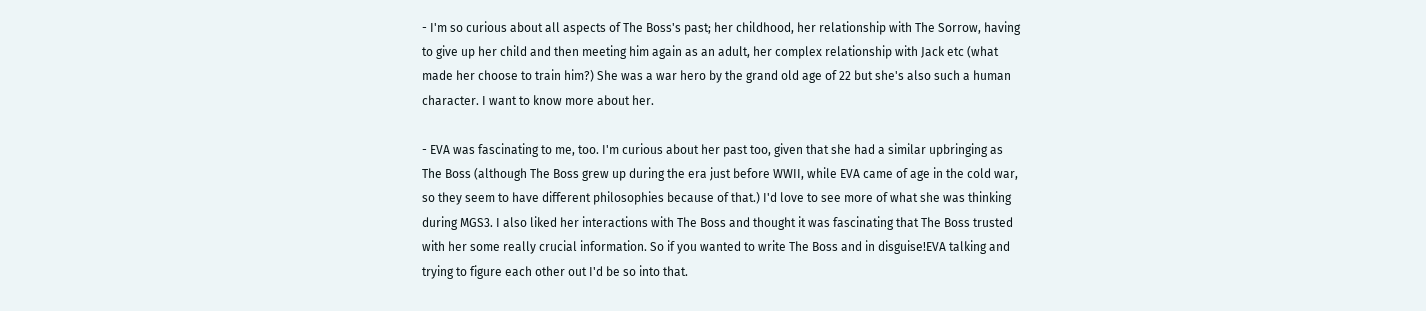- I'm so curious about all aspects of The Boss's past; her childhood, her relationship with The Sorrow, having to give up her child and then meeting him again as an adult, her complex relationship with Jack etc (what made her choose to train him?) She was a war hero by the grand old age of 22 but she's also such a human character. I want to know more about her.

- EVA was fascinating to me, too. I'm curious about her past too, given that she had a similar upbringing as The Boss (although The Boss grew up during the era just before WWII, while EVA came of age in the cold war, so they seem to have different philosophies because of that.) I'd love to see more of what she was thinking during MGS3. I also liked her interactions with The Boss and thought it was fascinating that The Boss trusted with her some really crucial information. So if you wanted to write The Boss and in disguise!EVA talking and trying to figure each other out I'd be so into that.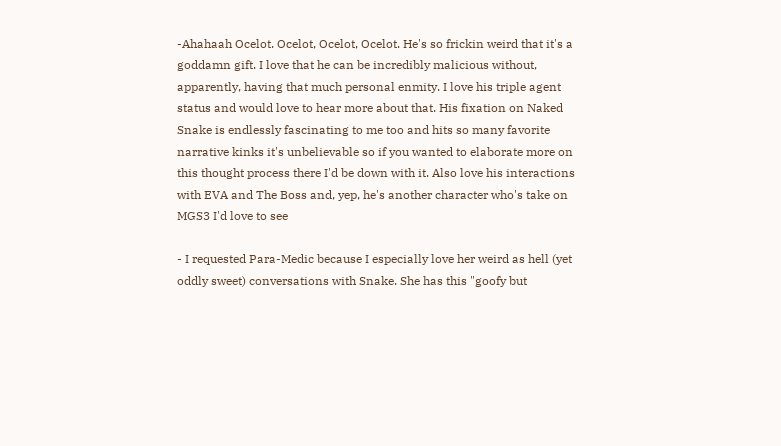-Ahahaah Ocelot. Ocelot, Ocelot, Ocelot. He's so frickin weird that it's a goddamn gift. I love that he can be incredibly malicious without, apparently, having that much personal enmity. I love his triple agent status and would love to hear more about that. His fixation on Naked Snake is endlessly fascinating to me too and hits so many favorite narrative kinks it's unbelievable so if you wanted to elaborate more on this thought process there I'd be down with it. Also love his interactions with EVA and The Boss and, yep, he's another character who's take on MGS3 I'd love to see

- I requested Para-Medic because I especially love her weird as hell (yet oddly sweet) conversations with Snake. She has this "goofy but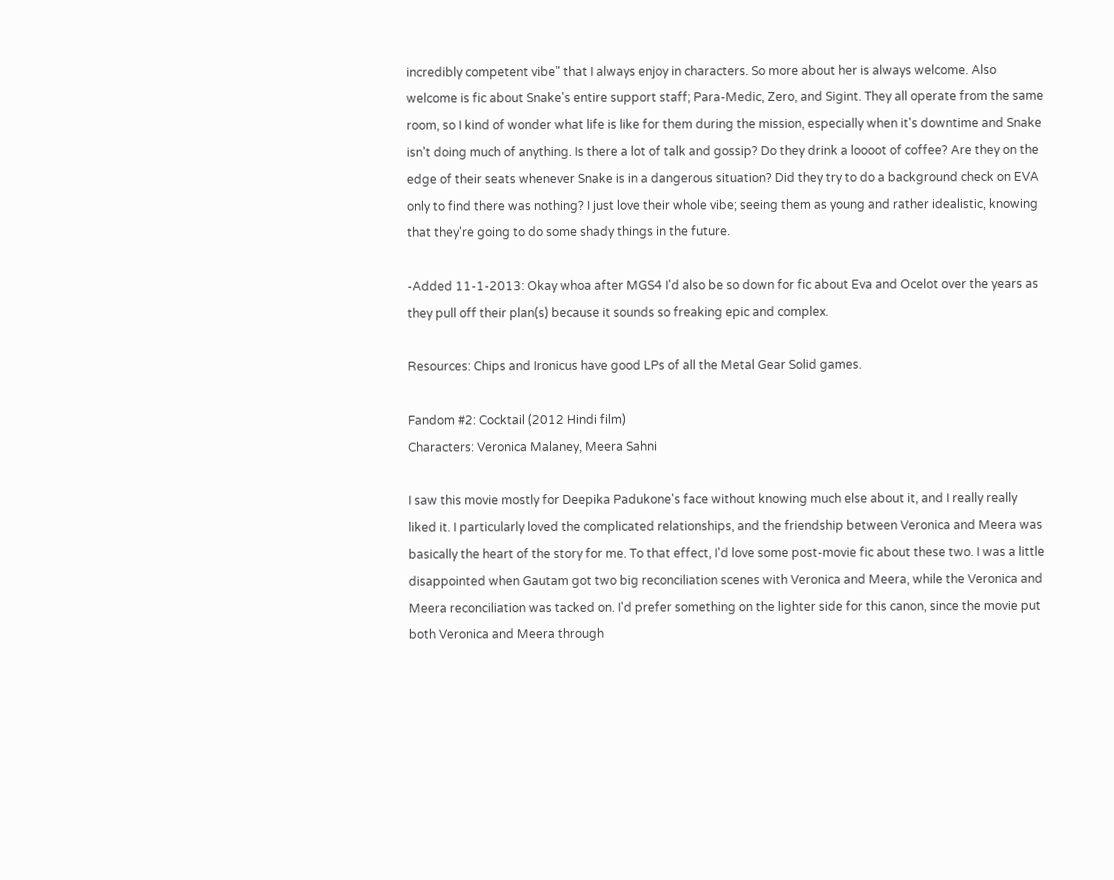incredibly competent vibe" that I always enjoy in characters. So more about her is always welcome. Also welcome is fic about Snake's entire support staff; Para-Medic, Zero, and Sigint. They all operate from the same room, so I kind of wonder what life is like for them during the mission, especially when it's downtime and Snake isn't doing much of anything. Is there a lot of talk and gossip? Do they drink a loooot of coffee? Are they on the edge of their seats whenever Snake is in a dangerous situation? Did they try to do a background check on EVA only to find there was nothing? I just love their whole vibe; seeing them as young and rather idealistic, knowing that they're going to do some shady things in the future.

-Added 11-1-2013: Okay whoa after MGS4 I'd also be so down for fic about Eva and Ocelot over the years as they pull off their plan(s) because it sounds so freaking epic and complex.

Resources: Chips and Ironicus have good LPs of all the Metal Gear Solid games.

Fandom #2: Cocktail (2012 Hindi film)
Characters: Veronica Malaney, Meera Sahni

I saw this movie mostly for Deepika Padukone's face without knowing much else about it, and I really really liked it. I particularly loved the complicated relationships, and the friendship between Veronica and Meera was basically the heart of the story for me. To that effect, I'd love some post-movie fic about these two. I was a little disappointed when Gautam got two big reconciliation scenes with Veronica and Meera, while the Veronica and Meera reconciliation was tacked on. I'd prefer something on the lighter side for this canon, since the movie put both Veronica and Meera through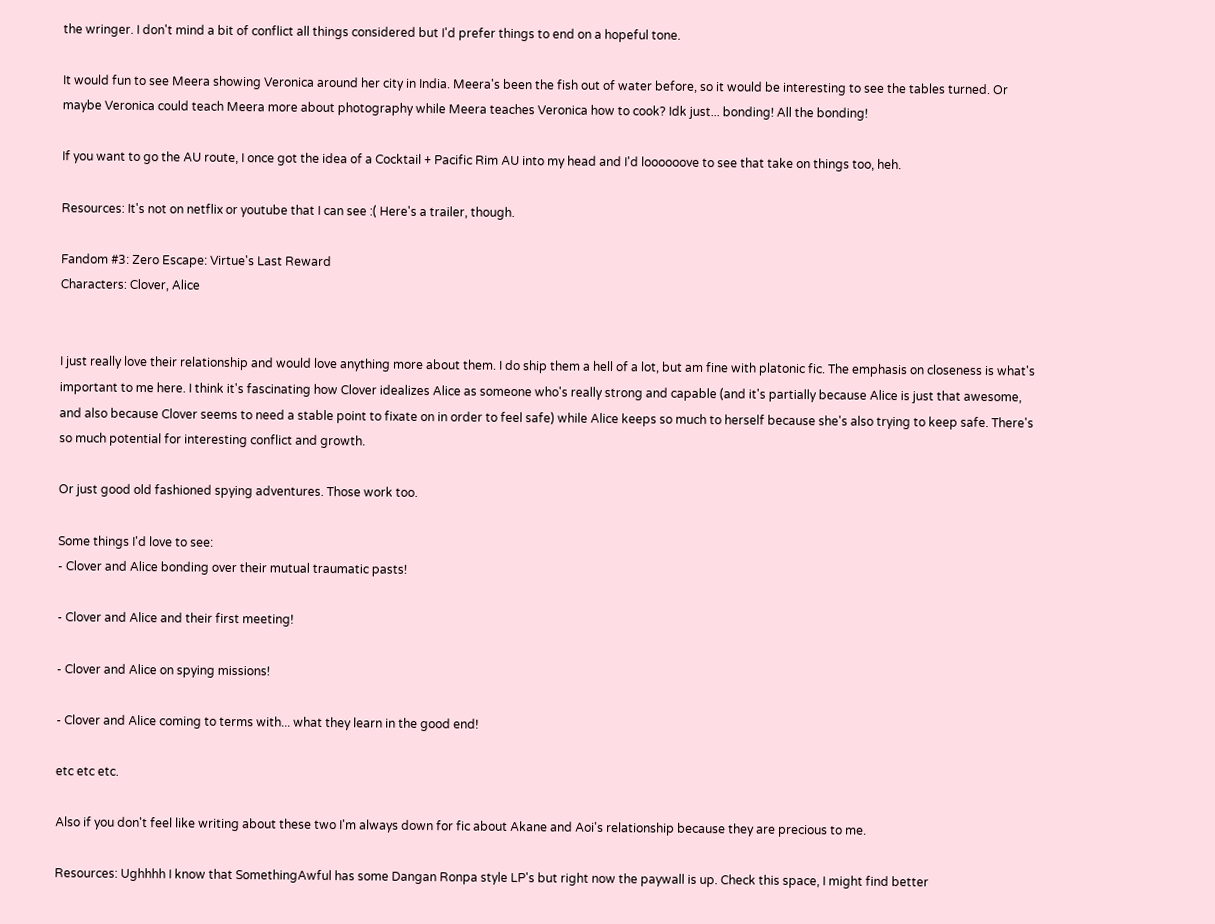the wringer. I don't mind a bit of conflict all things considered but I'd prefer things to end on a hopeful tone.

It would fun to see Meera showing Veronica around her city in India. Meera's been the fish out of water before, so it would be interesting to see the tables turned. Or maybe Veronica could teach Meera more about photography while Meera teaches Veronica how to cook? Idk just... bonding! All the bonding!

If you want to go the AU route, I once got the idea of a Cocktail + Pacific Rim AU into my head and I'd loooooove to see that take on things too, heh.

Resources: It's not on netflix or youtube that I can see :( Here's a trailer, though.

Fandom #3: Zero Escape: Virtue's Last Reward
Characters: Clover, Alice


I just really love their relationship and would love anything more about them. I do ship them a hell of a lot, but am fine with platonic fic. The emphasis on closeness is what's important to me here. I think it's fascinating how Clover idealizes Alice as someone who's really strong and capable (and it's partially because Alice is just that awesome, and also because Clover seems to need a stable point to fixate on in order to feel safe) while Alice keeps so much to herself because she's also trying to keep safe. There's so much potential for interesting conflict and growth.

Or just good old fashioned spying adventures. Those work too.

Some things I'd love to see:
- Clover and Alice bonding over their mutual traumatic pasts!

- Clover and Alice and their first meeting!

- Clover and Alice on spying missions!

- Clover and Alice coming to terms with... what they learn in the good end!

etc etc etc.

Also if you don't feel like writing about these two I'm always down for fic about Akane and Aoi's relationship because they are precious to me.

Resources: Ughhhh I know that SomethingAwful has some Dangan Ronpa style LP's but right now the paywall is up. Check this space, I might find better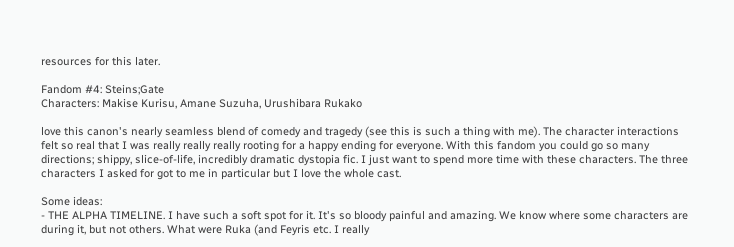resources for this later.

Fandom #4: Steins;Gate
Characters: Makise Kurisu, Amane Suzuha, Urushibara Rukako

love this canon's nearly seamless blend of comedy and tragedy (see this is such a thing with me). The character interactions felt so real that I was really really really rooting for a happy ending for everyone. With this fandom you could go so many directions; shippy, slice-of-life, incredibly dramatic dystopia fic. I just want to spend more time with these characters. The three characters I asked for got to me in particular but I love the whole cast.

Some ideas:
- THE ALPHA TIMELINE. I have such a soft spot for it. It's so bloody painful and amazing. We know where some characters are during it, but not others. What were Ruka (and Feyris etc. I really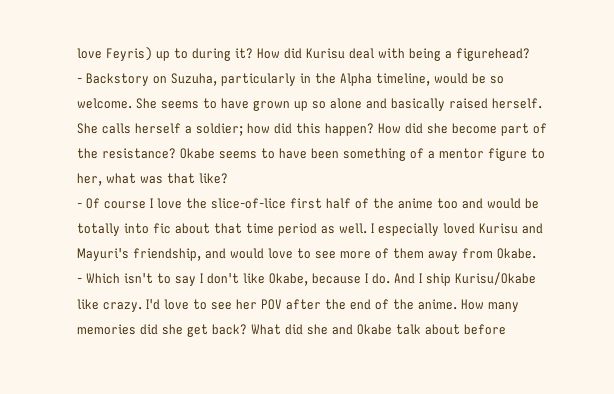love Feyris) up to during it? How did Kurisu deal with being a figurehead?
- Backstory on Suzuha, particularly in the Alpha timeline, would be so welcome. She seems to have grown up so alone and basically raised herself. She calls herself a soldier; how did this happen? How did she become part of the resistance? Okabe seems to have been something of a mentor figure to her, what was that like?
- Of course I love the slice-of-lice first half of the anime too and would be totally into fic about that time period as well. I especially loved Kurisu and Mayuri's friendship, and would love to see more of them away from Okabe.
- Which isn't to say I don't like Okabe, because I do. And I ship Kurisu/Okabe like crazy. I'd love to see her POV after the end of the anime. How many memories did she get back? What did she and Okabe talk about before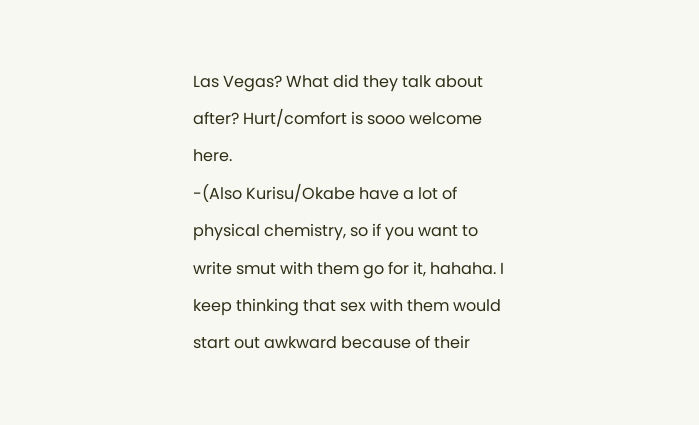Las Vegas? What did they talk about after? Hurt/comfort is sooo welcome here.
-(Also Kurisu/Okabe have a lot of physical chemistry, so if you want to write smut with them go for it, hahaha. I keep thinking that sex with them would start out awkward because of their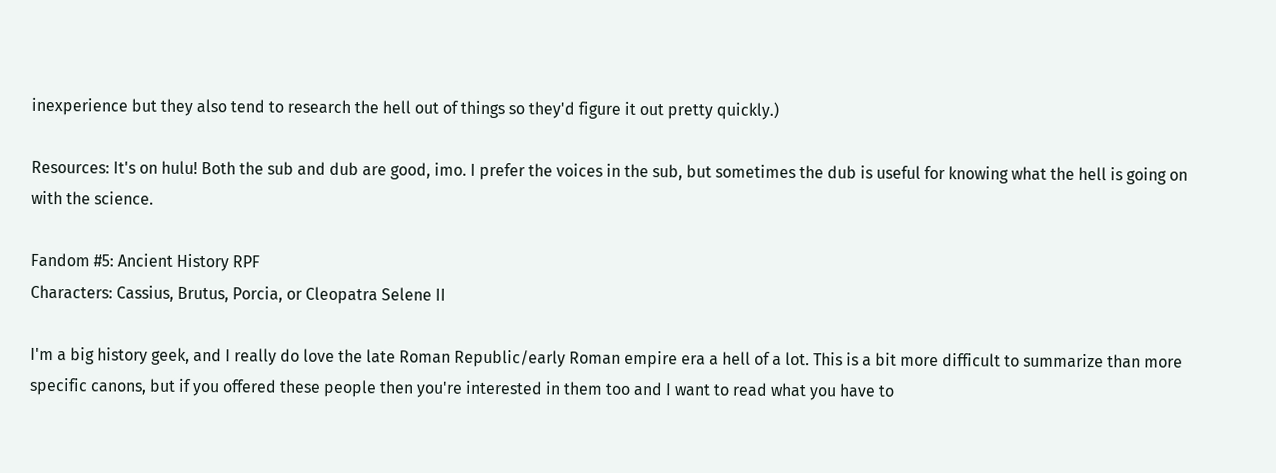inexperience but they also tend to research the hell out of things so they'd figure it out pretty quickly.)

Resources: It's on hulu! Both the sub and dub are good, imo. I prefer the voices in the sub, but sometimes the dub is useful for knowing what the hell is going on with the science.

Fandom #5: Ancient History RPF
Characters: Cassius, Brutus, Porcia, or Cleopatra Selene II

I'm a big history geek, and I really do love the late Roman Republic/early Roman empire era a hell of a lot. This is a bit more difficult to summarize than more specific canons, but if you offered these people then you're interested in them too and I want to read what you have to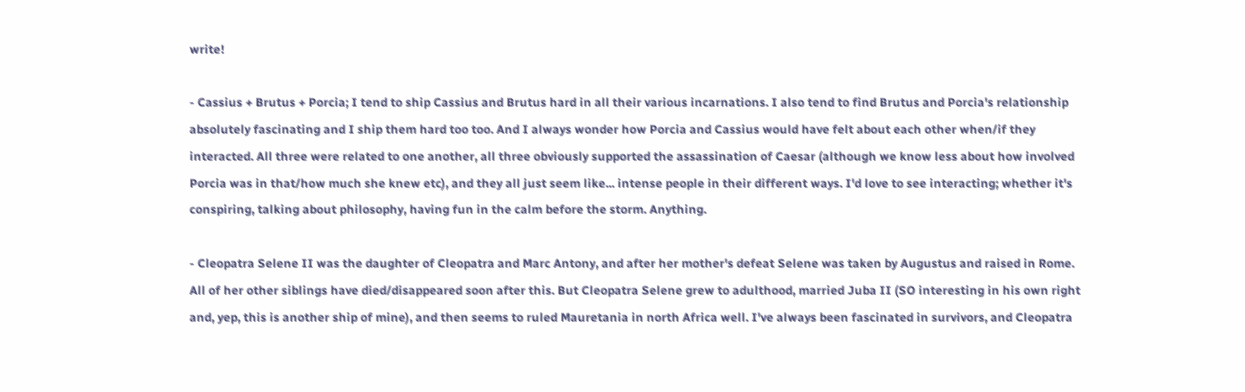write!

- Cassius + Brutus + Porcia; I tend to ship Cassius and Brutus hard in all their various incarnations. I also tend to find Brutus and Porcia's relationship absolutely fascinating and I ship them hard too too. And I always wonder how Porcia and Cassius would have felt about each other when/if they interacted. All three were related to one another, all three obviously supported the assassination of Caesar (although we know less about how involved Porcia was in that/how much she knew etc), and they all just seem like... intense people in their different ways. I'd love to see interacting; whether it's conspiring, talking about philosophy, having fun in the calm before the storm. Anything.

- Cleopatra Selene II was the daughter of Cleopatra and Marc Antony, and after her mother's defeat Selene was taken by Augustus and raised in Rome. All of her other siblings have died/disappeared soon after this. But Cleopatra Selene grew to adulthood, married Juba II (SO interesting in his own right and, yep, this is another ship of mine), and then seems to ruled Mauretania in north Africa well. I've always been fascinated in survivors, and Cleopatra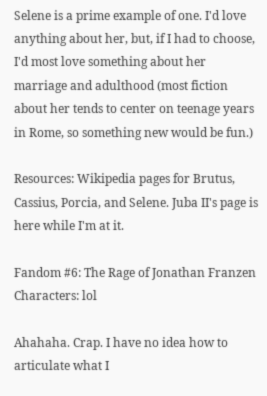Selene is a prime example of one. I'd love anything about her, but, if I had to choose, I'd most love something about her marriage and adulthood (most fiction about her tends to center on teenage years in Rome, so something new would be fun.)

Resources: Wikipedia pages for Brutus, Cassius, Porcia, and Selene. Juba II's page is here while I'm at it.

Fandom #6: The Rage of Jonathan Franzen
Characters: lol

Ahahaha. Crap. I have no idea how to articulate what I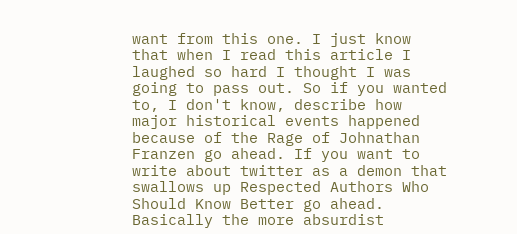want from this one. I just know that when I read this article I laughed so hard I thought I was going to pass out. So if you wanted to, I don't know, describe how major historical events happened because of the Rage of Johnathan Franzen go ahead. If you want to write about twitter as a demon that swallows up Respected Authors Who Should Know Better go ahead. Basically the more absurdist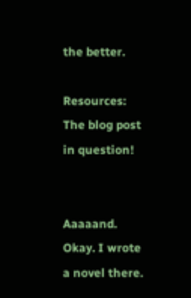the better.

Resources: The blog post in question!


Aaaaand. Okay. I wrote a novel there.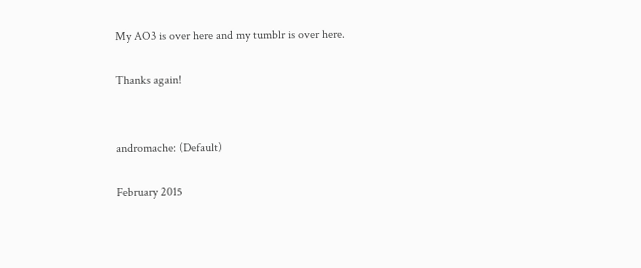My AO3 is over here and my tumblr is over here.

Thanks again!


andromache: (Default)

February 2015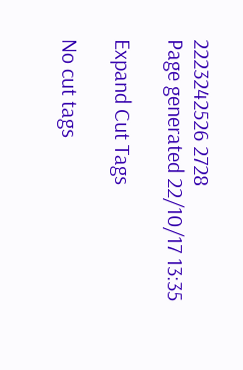2223242526 2728
Page generated 22/10/17 13:35

Expand Cut Tags

No cut tags